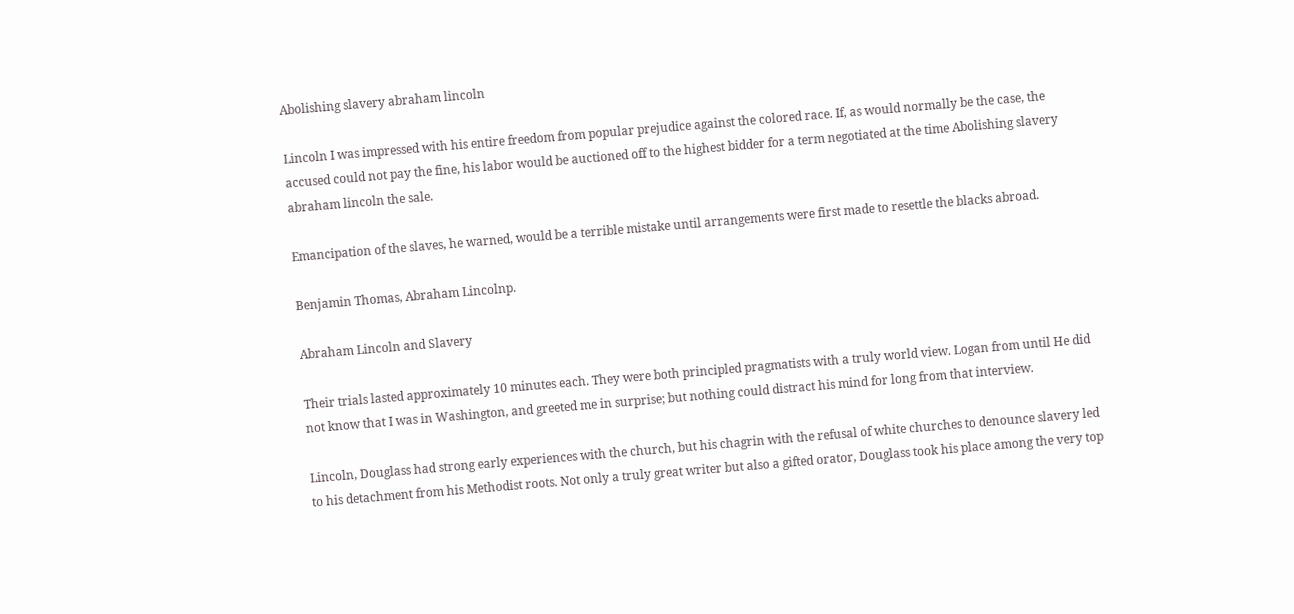Abolishing slavery abraham lincoln

Lincoln I was impressed with his entire freedom from popular prejudice against the colored race. If, as would normally be the case, the accused could not pay the fine, his labor would be auctioned off to the highest bidder for a term negotiated at the time Abolishing slavery abraham lincoln the sale.

Emancipation of the slaves, he warned, would be a terrible mistake until arrangements were first made to resettle the blacks abroad.

Benjamin Thomas, Abraham Lincolnp.

Abraham Lincoln and Slavery

Their trials lasted approximately 10 minutes each. They were both principled pragmatists with a truly world view. Logan from until He did not know that I was in Washington, and greeted me in surprise; but nothing could distract his mind for long from that interview.

Lincoln, Douglass had strong early experiences with the church, but his chagrin with the refusal of white churches to denounce slavery led to his detachment from his Methodist roots. Not only a truly great writer but also a gifted orator, Douglass took his place among the very top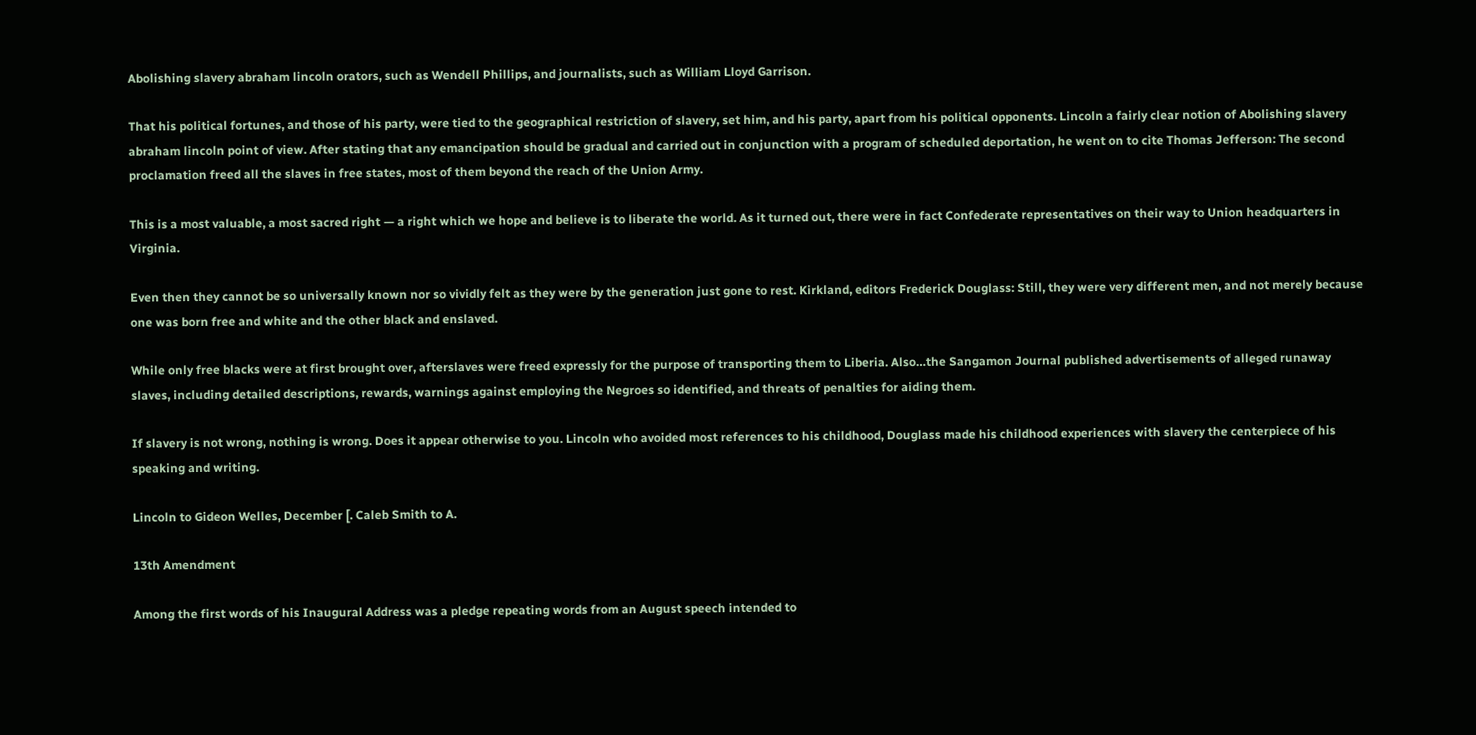Abolishing slavery abraham lincoln orators, such as Wendell Phillips, and journalists, such as William Lloyd Garrison.

That his political fortunes, and those of his party, were tied to the geographical restriction of slavery, set him, and his party, apart from his political opponents. Lincoln a fairly clear notion of Abolishing slavery abraham lincoln point of view. After stating that any emancipation should be gradual and carried out in conjunction with a program of scheduled deportation, he went on to cite Thomas Jefferson: The second proclamation freed all the slaves in free states, most of them beyond the reach of the Union Army.

This is a most valuable, a most sacred right — a right which we hope and believe is to liberate the world. As it turned out, there were in fact Confederate representatives on their way to Union headquarters in Virginia.

Even then they cannot be so universally known nor so vividly felt as they were by the generation just gone to rest. Kirkland, editors Frederick Douglass: Still, they were very different men, and not merely because one was born free and white and the other black and enslaved.

While only free blacks were at first brought over, afterslaves were freed expressly for the purpose of transporting them to Liberia. Also…the Sangamon Journal published advertisements of alleged runaway slaves, including detailed descriptions, rewards, warnings against employing the Negroes so identified, and threats of penalties for aiding them.

If slavery is not wrong, nothing is wrong. Does it appear otherwise to you. Lincoln who avoided most references to his childhood, Douglass made his childhood experiences with slavery the centerpiece of his speaking and writing.

Lincoln to Gideon Welles, December [. Caleb Smith to A.

13th Amendment

Among the first words of his Inaugural Address was a pledge repeating words from an August speech intended to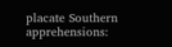placate Southern apprehensions: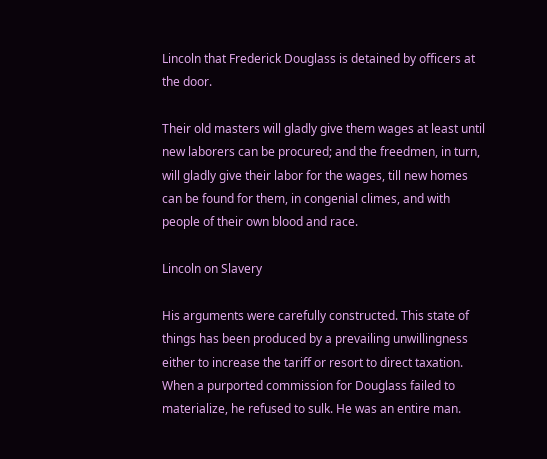Lincoln that Frederick Douglass is detained by officers at the door.

Their old masters will gladly give them wages at least until new laborers can be procured; and the freedmen, in turn, will gladly give their labor for the wages, till new homes can be found for them, in congenial climes, and with people of their own blood and race.

Lincoln on Slavery

His arguments were carefully constructed. This state of things has been produced by a prevailing unwillingness either to increase the tariff or resort to direct taxation. When a purported commission for Douglass failed to materialize, he refused to sulk. He was an entire man.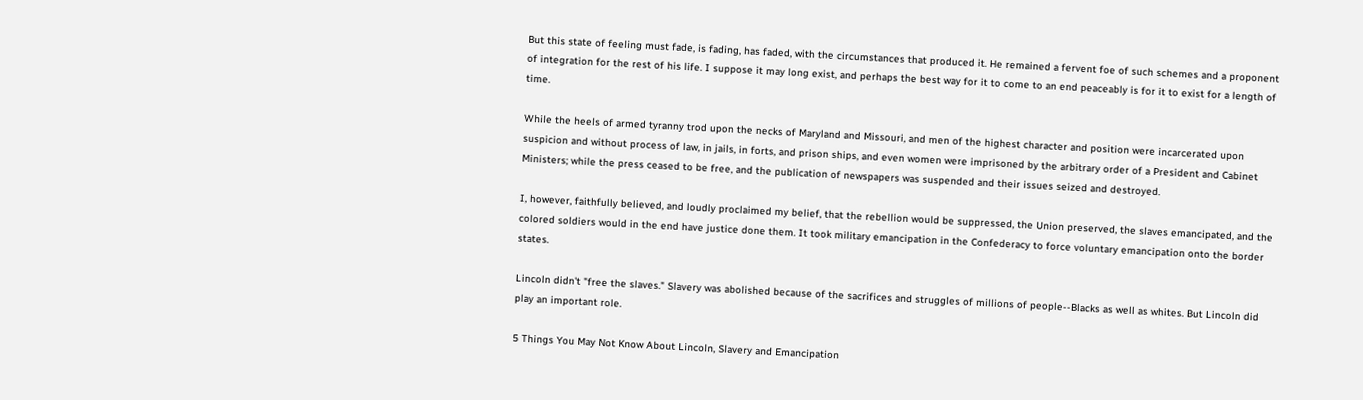But this state of feeling must fade, is fading, has faded, with the circumstances that produced it. He remained a fervent foe of such schemes and a proponent of integration for the rest of his life. I suppose it may long exist, and perhaps the best way for it to come to an end peaceably is for it to exist for a length of time.

While the heels of armed tyranny trod upon the necks of Maryland and Missouri, and men of the highest character and position were incarcerated upon suspicion and without process of law, in jails, in forts, and prison ships, and even women were imprisoned by the arbitrary order of a President and Cabinet Ministers; while the press ceased to be free, and the publication of newspapers was suspended and their issues seized and destroyed.

I, however, faithfully believed, and loudly proclaimed my belief, that the rebellion would be suppressed, the Union preserved, the slaves emancipated, and the colored soldiers would in the end have justice done them. It took military emancipation in the Confederacy to force voluntary emancipation onto the border states.

Lincoln didn't "free the slaves." Slavery was abolished because of the sacrifices and struggles of millions of people--Blacks as well as whites. But Lincoln did play an important role.

5 Things You May Not Know About Lincoln, Slavery and Emancipation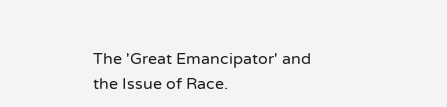The 'Great Emancipator' and the Issue of Race.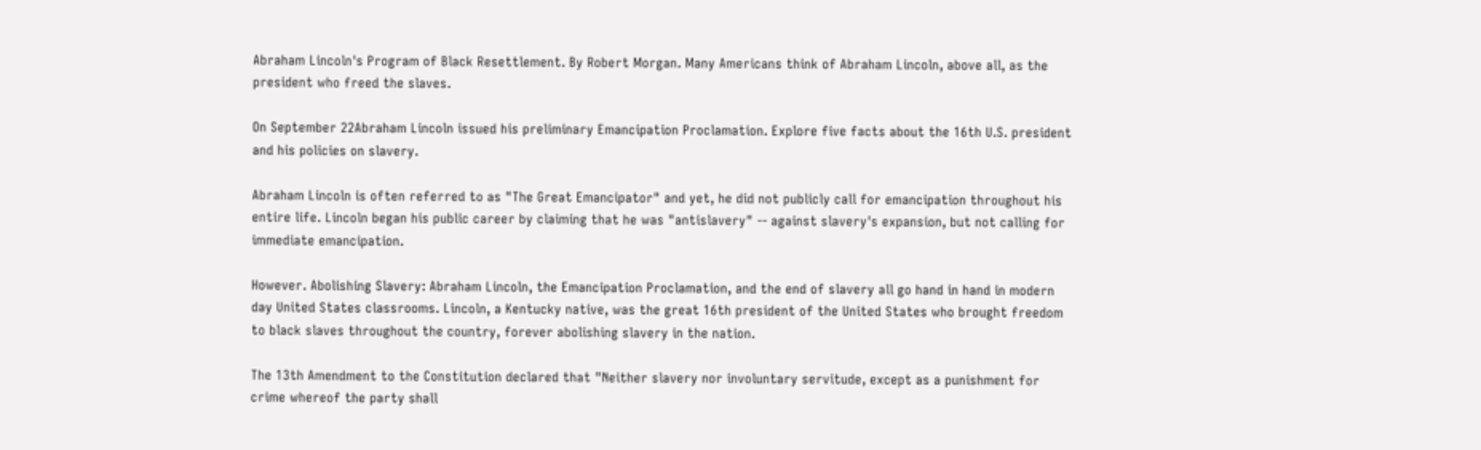Abraham Lincoln's Program of Black Resettlement. By Robert Morgan. Many Americans think of Abraham Lincoln, above all, as the president who freed the slaves.

On September 22Abraham Lincoln issued his preliminary Emancipation Proclamation. Explore five facts about the 16th U.S. president and his policies on slavery.

Abraham Lincoln is often referred to as "The Great Emancipator" and yet, he did not publicly call for emancipation throughout his entire life. Lincoln began his public career by claiming that he was "antislavery" -- against slavery's expansion, but not calling for immediate emancipation.

However. Abolishing Slavery: Abraham Lincoln, the Emancipation Proclamation, and the end of slavery all go hand in hand in modern day United States classrooms. Lincoln, a Kentucky native, was the great 16th president of the United States who brought freedom to black slaves throughout the country, forever abolishing slavery in the nation.

The 13th Amendment to the Constitution declared that "Neither slavery nor involuntary servitude, except as a punishment for crime whereof the party shall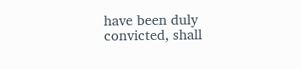have been duly convicted, shall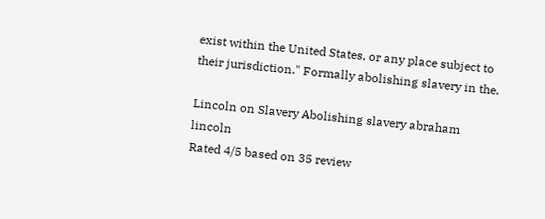exist within the United States, or any place subject to their jurisdiction." Formally abolishing slavery in the.

Lincoln on Slavery Abolishing slavery abraham lincoln
Rated 4/5 based on 35 review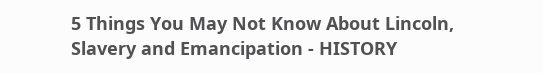5 Things You May Not Know About Lincoln, Slavery and Emancipation - HISTORY